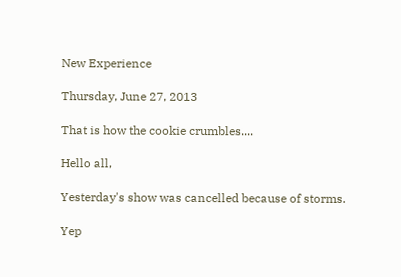New Experience

Thursday, June 27, 2013

That is how the cookie crumbles....

Hello all,

Yesterday's show was cancelled because of storms.

Yep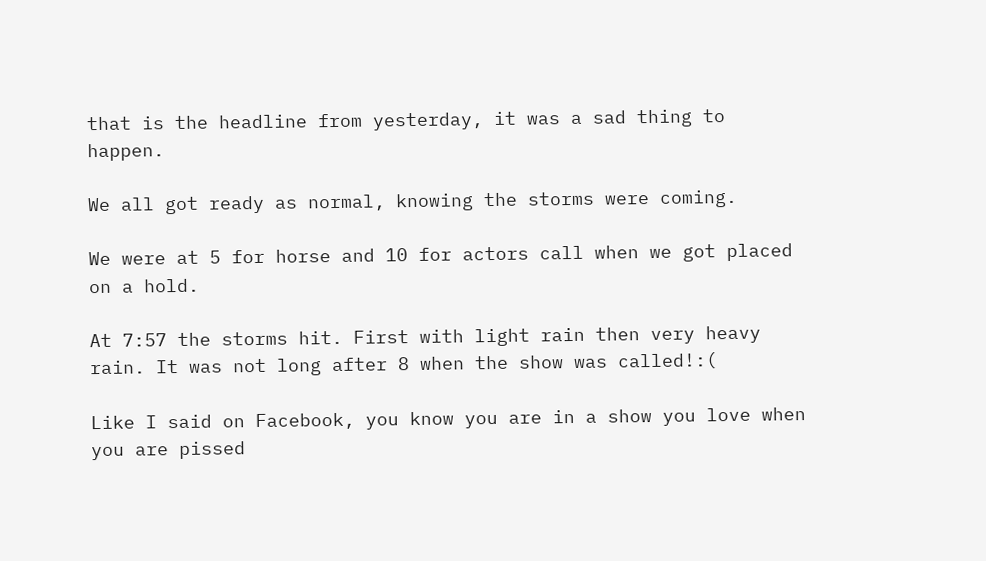that is the headline from yesterday, it was a sad thing to happen.

We all got ready as normal, knowing the storms were coming.

We were at 5 for horse and 10 for actors call when we got placed on a hold.

At 7:57 the storms hit. First with light rain then very heavy rain. It was not long after 8 when the show was called!:(

Like I said on Facebook, you know you are in a show you love when you are pissed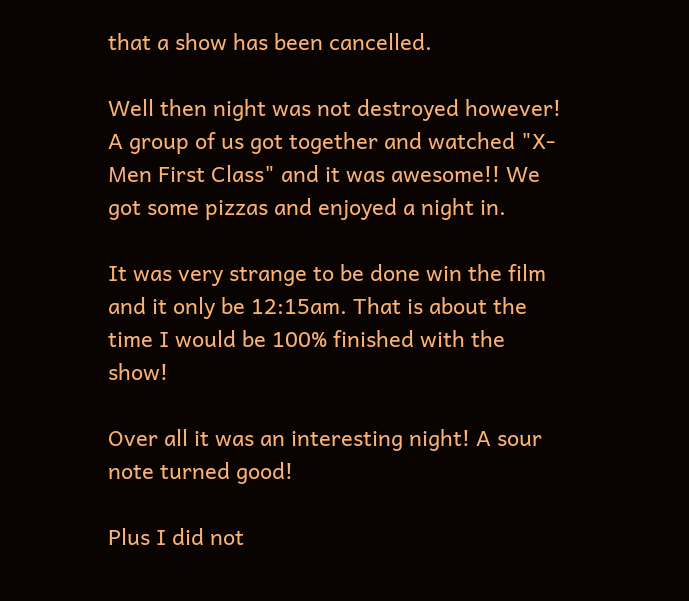that a show has been cancelled.

Well then night was not destroyed however! A group of us got together and watched "X-Men First Class" and it was awesome!! We got some pizzas and enjoyed a night in.

It was very strange to be done win the film and it only be 12:15am. That is about the time I would be 100% finished with the show!

Over all it was an interesting night! A sour note turned good!

Plus I did not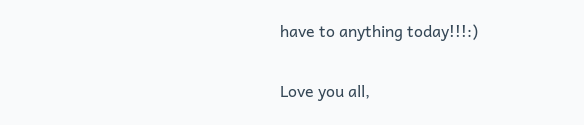have to anything today!!!:)

Love you all,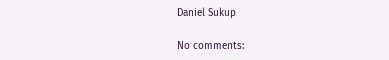Daniel Sukup

No comments: